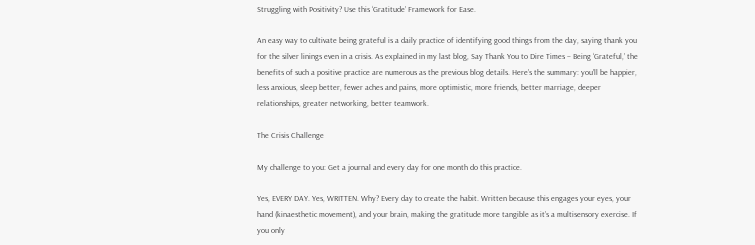Struggling with Positivity? Use this ‘Gratitude’ Framework for Ease.

An easy way to cultivate being grateful is a daily practice of identifying good things from the day, saying thank you for the silver linings even in a crisis. As explained in my last blog, Say Thank You to Dire Times – Being ‘Grateful,’ the benefits of such a positive practice are numerous as the previous blog details. Here’s the summary: you’ll be happier, less anxious, sleep better, fewer aches and pains, more optimistic, more friends, better marriage, deeper relationships, greater networking, better teamwork.

The Crisis Challenge

My challenge to you: Get a journal and every day for one month do this practice.

Yes, EVERY DAY. Yes, WRITTEN. Why? Every day to create the habit. Written because this engages your eyes, your hand (kinaesthetic movement), and your brain, making the gratitude more tangible as it’s a multisensory exercise. If you only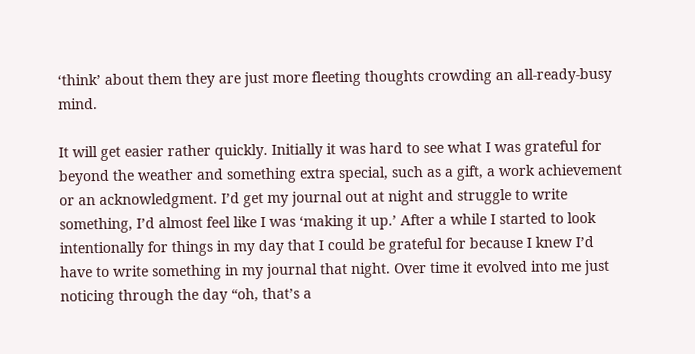‘think’ about them they are just more fleeting thoughts crowding an all-ready-busy mind.

It will get easier rather quickly. Initially it was hard to see what I was grateful for beyond the weather and something extra special, such as a gift, a work achievement or an acknowledgment. I’d get my journal out at night and struggle to write something, I’d almost feel like I was ‘making it up.’ After a while I started to look intentionally for things in my day that I could be grateful for because I knew I’d have to write something in my journal that night. Over time it evolved into me just noticing through the day “oh, that’s a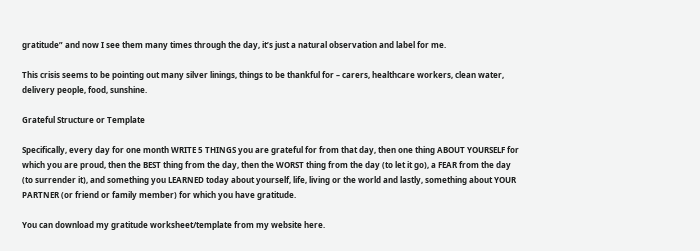gratitude” and now I see them many times through the day, it’s just a natural observation and label for me.

This crisis seems to be pointing out many silver linings, things to be thankful for – carers, healthcare workers, clean water, delivery people, food, sunshine.

Grateful Structure or Template

Specifically, every day for one month WRITE 5 THINGS you are grateful for from that day, then one thing ABOUT YOURSELF for which you are proud, then the BEST thing from the day, then the WORST thing from the day (to let it go), a FEAR from the day (to surrender it), and something you LEARNED today about yourself, life, living or the world and lastly, something about YOUR PARTNER (or friend or family member) for which you have gratitude.

You can download my gratitude worksheet/template from my website here.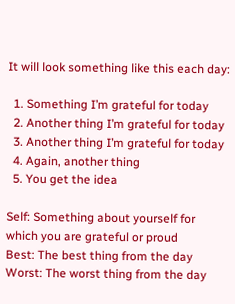It will look something like this each day:

  1. Something I’m grateful for today
  2. Another thing I’m grateful for today
  3. Another thing I’m grateful for today
  4. Again, another thing
  5. You get the idea

Self: Something about yourself for which you are grateful or proud
Best: The best thing from the day
Worst: The worst thing from the day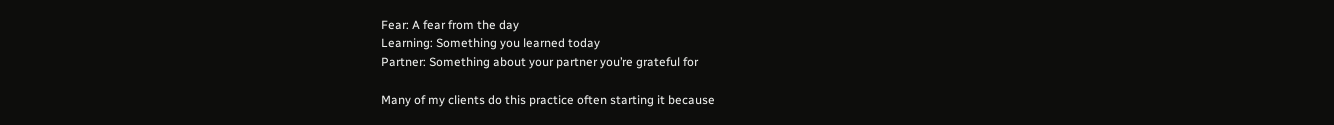Fear: A fear from the day
Learning: Something you learned today
Partner: Something about your partner you’re grateful for

Many of my clients do this practice often starting it because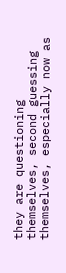they are questioning themselves, second guessing themselves, especially now as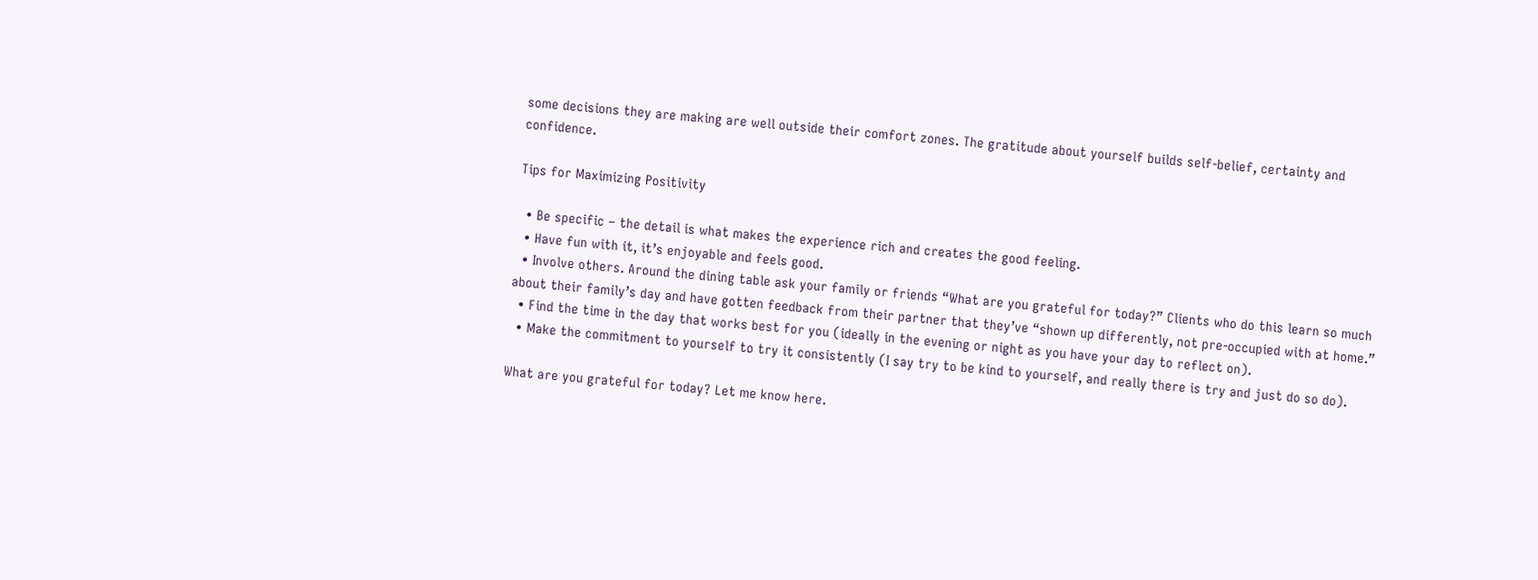some decisions they are making are well outside their comfort zones. The gratitude about yourself builds self-belief, certainty and confidence.

Tips for Maximizing Positivity

  • Be specific – the detail is what makes the experience rich and creates the good feeling.
  • Have fun with it, it’s enjoyable and feels good.
  • Involve others. Around the dining table ask your family or friends “What are you grateful for today?” Clients who do this learn so much about their family’s day and have gotten feedback from their partner that they’ve “shown up differently, not pre-occupied with at home.”
  • Find the time in the day that works best for you (ideally in the evening or night as you have your day to reflect on).
  • Make the commitment to yourself to try it consistently (I say try to be kind to yourself, and really there is try and just do so do).

What are you grateful for today? Let me know here.